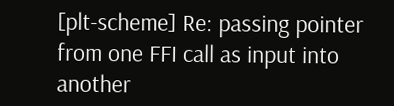[plt-scheme] Re: passing pointer from one FFI call as input into another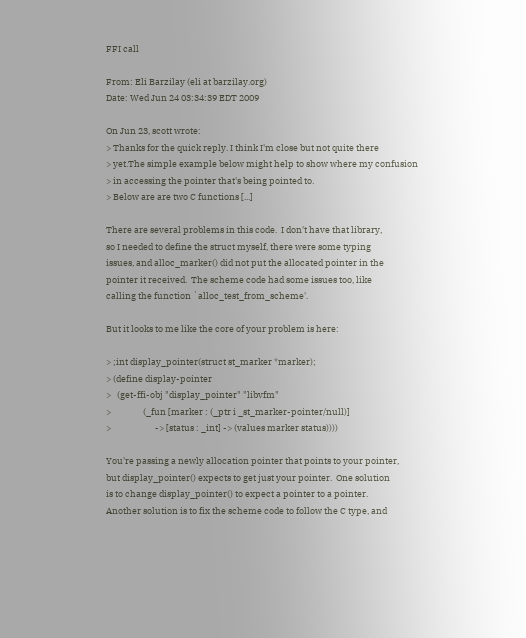FFI call

From: Eli Barzilay (eli at barzilay.org)
Date: Wed Jun 24 03:34:39 EDT 2009

On Jun 23, scott wrote:
> Thanks for the quick reply. I think I'm close but not quite there
> yet.The simple example below might help to show where my confusion
> in accessing the pointer that's being pointed to.
> Below are are two C functions [...]

There are several problems in this code.  I don't have that library,
so I needed to define the struct myself, there were some typing
issues, and alloc_marker() did not put the allocated pointer in the
pointer it received.  The scheme code had some issues too, like
calling the function `alloc_test_from_scheme'.

But it looks to me like the core of your problem is here:

> ;int display_pointer(struct st_marker *marker);
> (define display-pointer
>   (get-ffi-obj "display_pointer" "libvfm"
>                (_fun [marker : (_ptr i _st_marker-pointer/null)]
>                      -> [status : _int] -> (values marker status))))

You're passing a newly allocation pointer that points to your pointer,
but display_pointer() expects to get just your pointer.  One solution
is to change display_pointer() to expect a pointer to a pointer.
Another solution is to fix the scheme code to follow the C type, and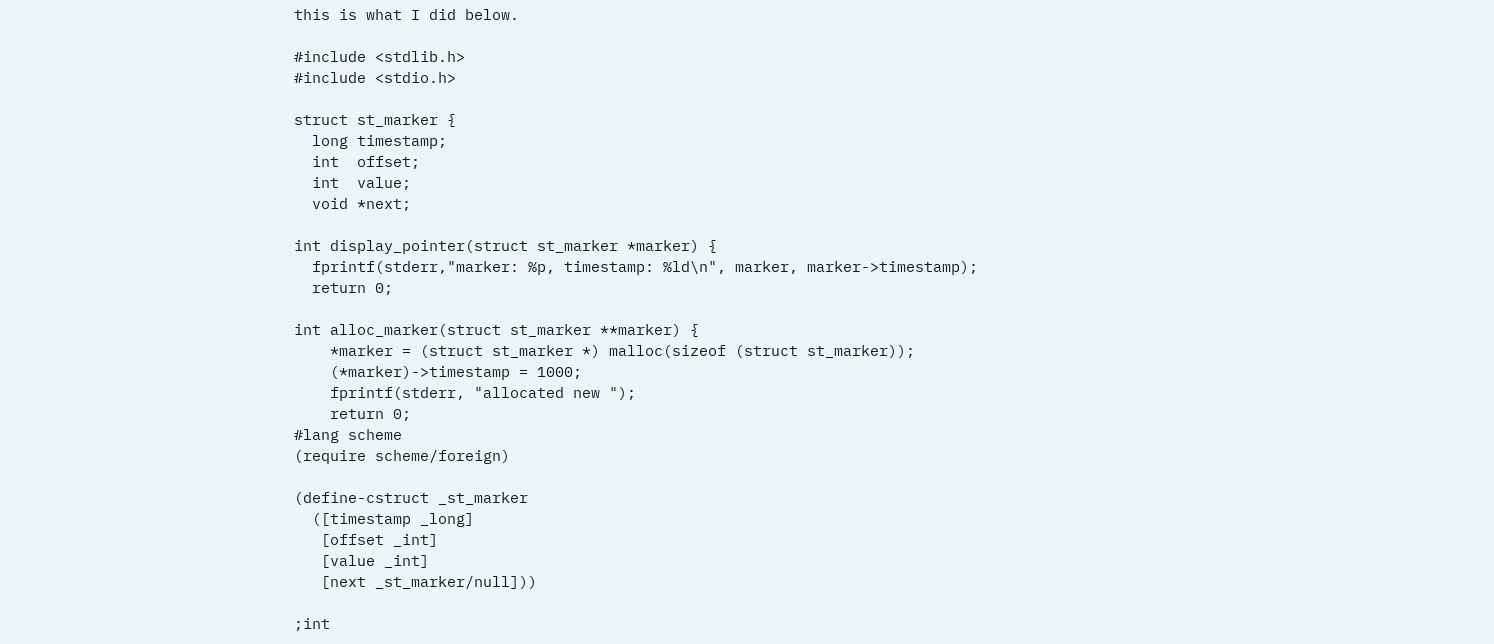this is what I did below.

#include <stdlib.h>
#include <stdio.h>

struct st_marker {
  long timestamp;
  int  offset;
  int  value;
  void *next;

int display_pointer(struct st_marker *marker) {
  fprintf(stderr,"marker: %p, timestamp: %ld\n", marker, marker->timestamp);
  return 0;

int alloc_marker(struct st_marker **marker) {
    *marker = (struct st_marker *) malloc(sizeof (struct st_marker));
    (*marker)->timestamp = 1000;
    fprintf(stderr, "allocated new ");
    return 0;
#lang scheme
(require scheme/foreign)

(define-cstruct _st_marker
  ([timestamp _long]
   [offset _int]
   [value _int]
   [next _st_marker/null]))

;int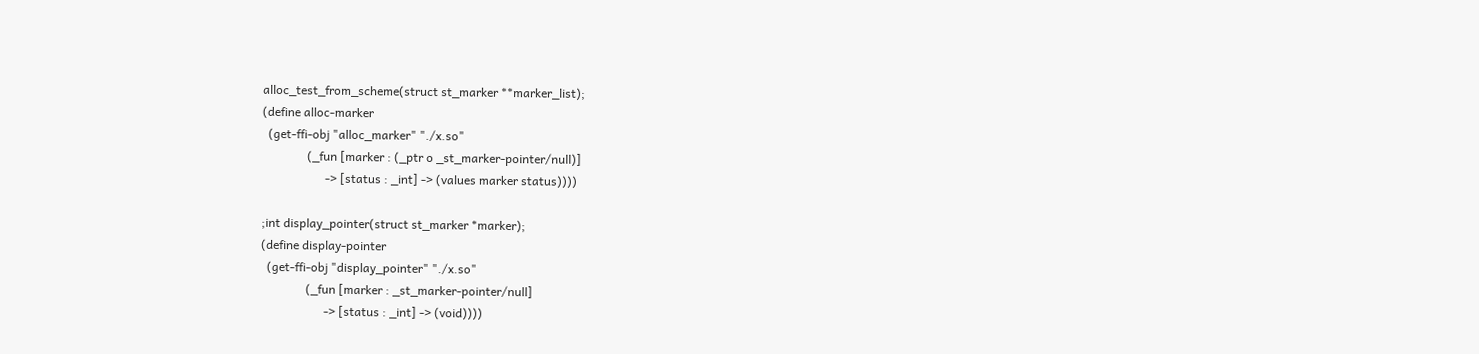alloc_test_from_scheme(struct st_marker **marker_list);
(define alloc-marker
  (get-ffi-obj "alloc_marker" "./x.so"
               (_fun [marker : (_ptr o _st_marker-pointer/null)]
                     -> [status : _int] -> (values marker status))))

;int display_pointer(struct st_marker *marker);
(define display-pointer
  (get-ffi-obj "display_pointer" "./x.so"
               (_fun [marker : _st_marker-pointer/null]
                     -> [status : _int] -> (void))))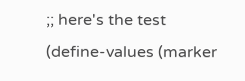;; here's the test
(define-values (marker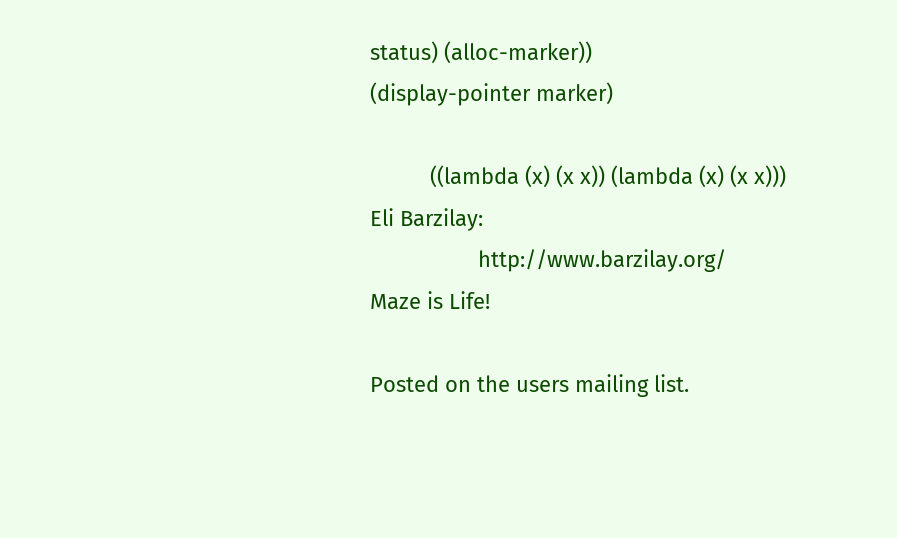status) (alloc-marker))
(display-pointer marker)

          ((lambda (x) (x x)) (lambda (x) (x x)))          Eli Barzilay:
                  http://www.barzilay.org/                 Maze is Life!

Posted on the users mailing list.